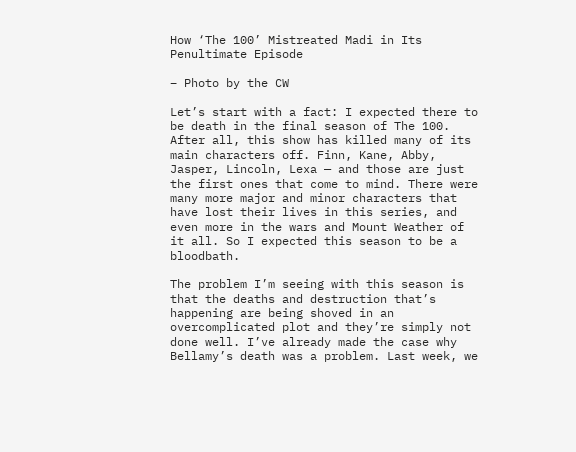How ‘The 100’ Mistreated Madi in Its Penultimate Episode

– Photo by the CW

Let’s start with a fact: I expected there to be death in the final season of The 100. After all, this show has killed many of its main characters off. Finn, Kane, Abby, Jasper, Lincoln, Lexa — and those are just the first ones that come to mind. There were many more major and minor characters that have lost their lives in this series, and even more in the wars and Mount Weather of it all. So I expected this season to be a bloodbath.

The problem I’m seeing with this season is that the deaths and destruction that’s happening are being shoved in an overcomplicated plot and they’re simply not done well. I’ve already made the case why Bellamy’s death was a problem. Last week, we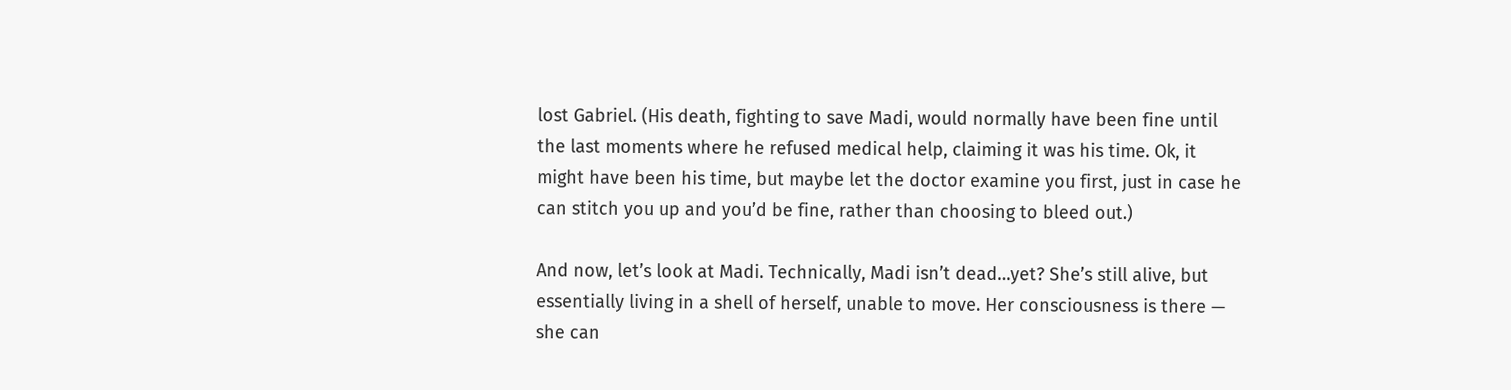lost Gabriel. (His death, fighting to save Madi, would normally have been fine until the last moments where he refused medical help, claiming it was his time. Ok, it might have been his time, but maybe let the doctor examine you first, just in case he can stitch you up and you’d be fine, rather than choosing to bleed out.)

And now, let’s look at Madi. Technically, Madi isn’t dead…yet? She’s still alive, but essentially living in a shell of herself, unable to move. Her consciousness is there — she can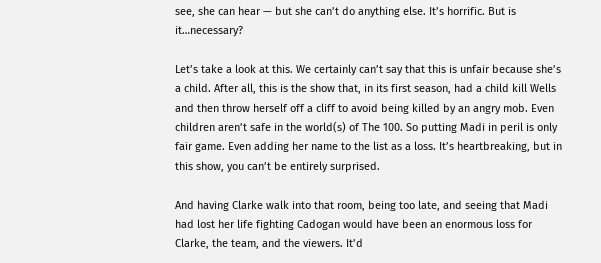see, she can hear — but she can’t do anything else. It’s horrific. But is it…necessary?

Let’s take a look at this. We certainly can’t say that this is unfair because she’s a child. After all, this is the show that, in its first season, had a child kill Wells and then throw herself off a cliff to avoid being killed by an angry mob. Even children aren’t safe in the world(s) of The 100. So putting Madi in peril is only fair game. Even adding her name to the list as a loss. It’s heartbreaking, but in this show, you can’t be entirely surprised.

And having Clarke walk into that room, being too late, and seeing that Madi had lost her life fighting Cadogan would have been an enormous loss for Clarke, the team, and the viewers. It’d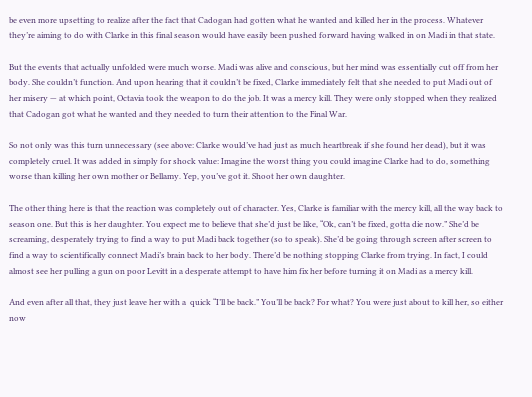be even more upsetting to realize after the fact that Cadogan had gotten what he wanted and killed her in the process. Whatever they’re aiming to do with Clarke in this final season would have easily been pushed forward having walked in on Madi in that state.

But the events that actually unfolded were much worse. Madi was alive and conscious, but her mind was essentially cut off from her body. She couldn’t function. And upon hearing that it couldn’t be fixed, Clarke immediately felt that she needed to put Madi out of her misery — at which point, Octavia took the weapon to do the job. It was a mercy kill. They were only stopped when they realized that Cadogan got what he wanted and they needed to turn their attention to the Final War.

So not only was this turn unnecessary (see above: Clarke would’ve had just as much heartbreak if she found her dead), but it was completely cruel. It was added in simply for shock value: Imagine the worst thing you could imagine Clarke had to do, something worse than killing her own mother or Bellamy. Yep, you’ve got it. Shoot her own daughter.

The other thing here is that the reaction was completely out of character. Yes, Clarke is familiar with the mercy kill, all the way back to season one. But this is her daughter. You expect me to believe that she’d just be like, “Ok, can’t be fixed, gotta die now.” She’d be screaming, desperately trying to find a way to put Madi back together (so to speak). She’d be going through screen after screen to find a way to scientifically connect Madi’s brain back to her body. There’d be nothing stopping Clarke from trying. In fact, I could almost see her pulling a gun on poor Levitt in a desperate attempt to have him fix her before turning it on Madi as a mercy kill.

And even after all that, they just leave her with a  quick “I’ll be back.” You’ll be back? For what? You were just about to kill her, so either now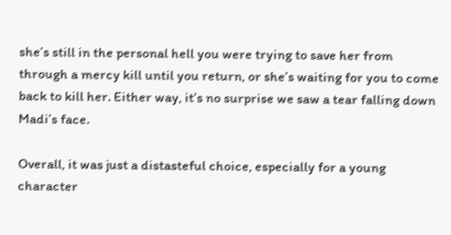she’s still in the personal hell you were trying to save her from through a mercy kill until you return, or she’s waiting for you to come back to kill her. Either way, it’s no surprise we saw a tear falling down Madi’s face.

Overall, it was just a distasteful choice, especially for a young character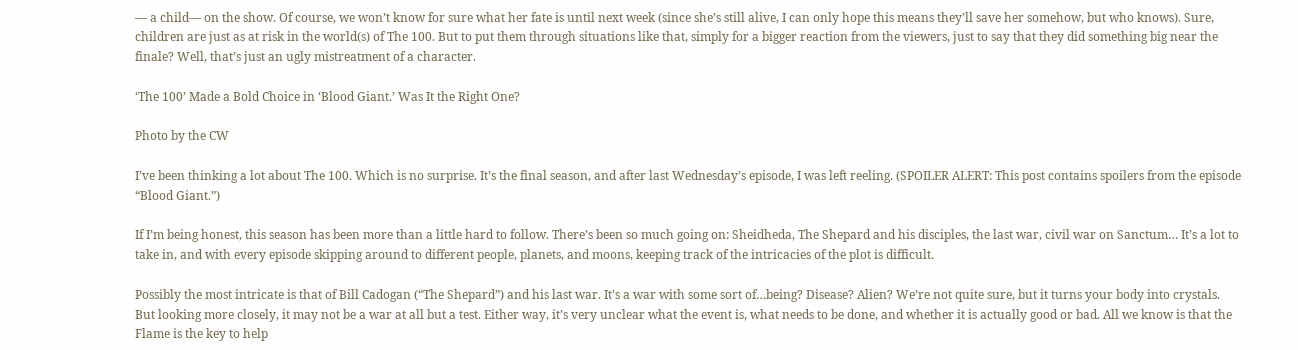— a child— on the show. Of course, we won’t know for sure what her fate is until next week (since she’s still alive, I can only hope this means they’ll save her somehow, but who knows). Sure, children are just as at risk in the world(s) of The 100. But to put them through situations like that, simply for a bigger reaction from the viewers, just to say that they did something big near the finale? Well, that’s just an ugly mistreatment of a character.

‘The 100’ Made a Bold Choice in ‘Blood Giant.’ Was It the Right One?

Photo by the CW

I’ve been thinking a lot about The 100. Which is no surprise. It’s the final season, and after last Wednesday’s episode, I was left reeling. (SPOILER ALERT: This post contains spoilers from the episode “Blood Giant.”)

If I’m being honest, this season has been more than a little hard to follow. There’s been so much going on: Sheidheda, The Shepard and his disciples, the last war, civil war on Sanctum… It’s a lot to take in, and with every episode skipping around to different people, planets, and moons, keeping track of the intricacies of the plot is difficult.

Possibly the most intricate is that of Bill Cadogan (“The Shepard”) and his last war. It’s a war with some sort of…being? Disease? Alien? We’re not quite sure, but it turns your body into crystals. But looking more closely, it may not be a war at all but a test. Either way, it’s very unclear what the event is, what needs to be done, and whether it is actually good or bad. All we know is that the Flame is the key to help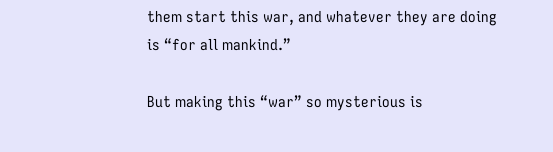them start this war, and whatever they are doing is “for all mankind.”

But making this “war” so mysterious is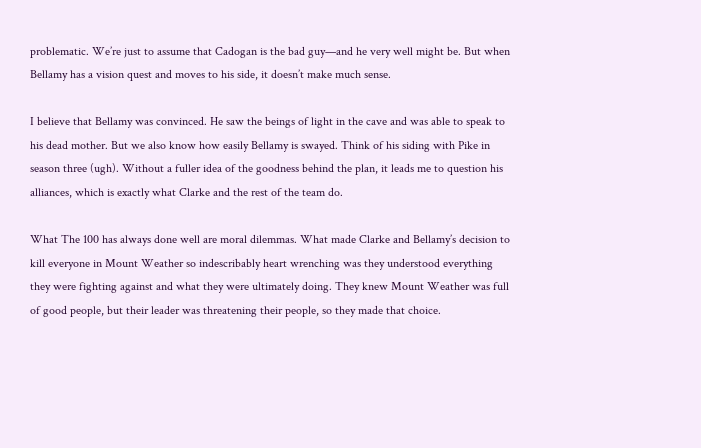problematic. We’re just to assume that Cadogan is the bad guy—and he very well might be. But when Bellamy has a vision quest and moves to his side, it doesn’t make much sense.

I believe that Bellamy was convinced. He saw the beings of light in the cave and was able to speak to his dead mother. But we also know how easily Bellamy is swayed. Think of his siding with Pike in season three (ugh). Without a fuller idea of the goodness behind the plan, it leads me to question his alliances, which is exactly what Clarke and the rest of the team do.

What The 100 has always done well are moral dilemmas. What made Clarke and Bellamy’s decision to kill everyone in Mount Weather so indescribably heart wrenching was they understood everything they were fighting against and what they were ultimately doing. They knew Mount Weather was full of good people, but their leader was threatening their people, so they made that choice.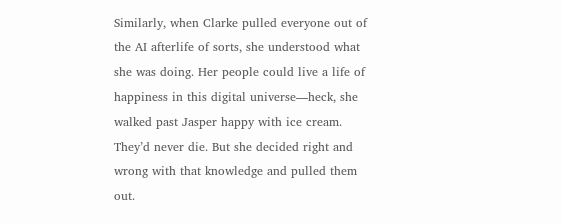Similarly, when Clarke pulled everyone out of the AI afterlife of sorts, she understood what she was doing. Her people could live a life of happiness in this digital universe—heck, she walked past Jasper happy with ice cream. They’d never die. But she decided right and wrong with that knowledge and pulled them out.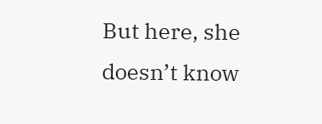But here, she doesn’t know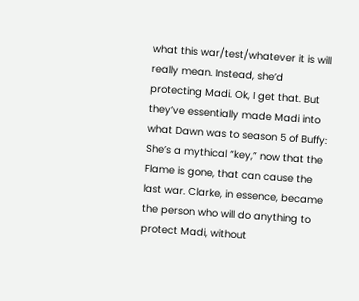what this war/test/whatever it is will really mean. Instead, she’d protecting Madi. Ok, I get that. But they’ve essentially made Madi into what Dawn was to season 5 of Buffy: She’s a mythical “key,” now that the Flame is gone, that can cause the last war. Clarke, in essence, became the person who will do anything to protect Madi, without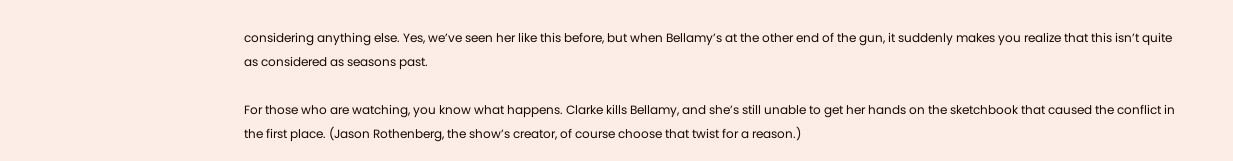considering anything else. Yes, we’ve seen her like this before, but when Bellamy’s at the other end of the gun, it suddenly makes you realize that this isn’t quite as considered as seasons past.

For those who are watching, you know what happens. Clarke kills Bellamy, and she’s still unable to get her hands on the sketchbook that caused the conflict in the first place. (Jason Rothenberg, the show’s creator, of course choose that twist for a reason.)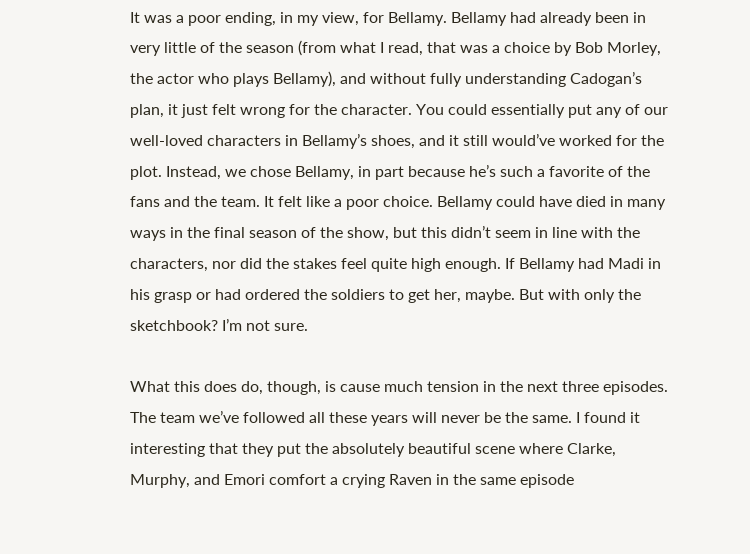It was a poor ending, in my view, for Bellamy. Bellamy had already been in very little of the season (from what I read, that was a choice by Bob Morley, the actor who plays Bellamy), and without fully understanding Cadogan’s plan, it just felt wrong for the character. You could essentially put any of our well-loved characters in Bellamy’s shoes, and it still would’ve worked for the plot. Instead, we chose Bellamy, in part because he’s such a favorite of the fans and the team. It felt like a poor choice. Bellamy could have died in many ways in the final season of the show, but this didn’t seem in line with the characters, nor did the stakes feel quite high enough. If Bellamy had Madi in his grasp or had ordered the soldiers to get her, maybe. But with only the sketchbook? I’m not sure.

What this does do, though, is cause much tension in the next three episodes. The team we’ve followed all these years will never be the same. I found it interesting that they put the absolutely beautiful scene where Clarke, Murphy, and Emori comfort a crying Raven in the same episode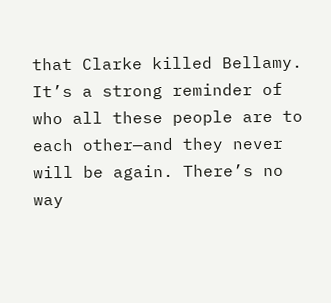that Clarke killed Bellamy. It’s a strong reminder of who all these people are to each other—and they never will be again. There’s no way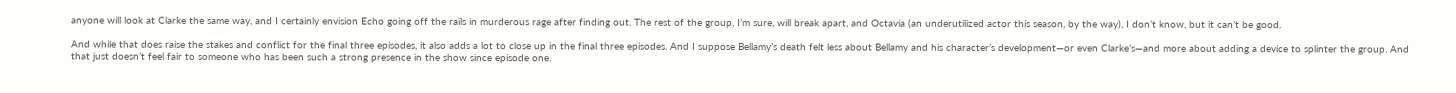anyone will look at Clarke the same way, and I certainly envision Echo going off the rails in murderous rage after finding out. The rest of the group, I’m sure, will break apart, and Octavia (an underutilized actor this season, by the way), I don’t know, but it can’t be good.

And while that does raise the stakes and conflict for the final three episodes, it also adds a lot to close up in the final three episodes. And I suppose Bellamy’s death felt less about Bellamy and his character’s development—or even Clarke’s—and more about adding a device to splinter the group. And that just doesn’t feel fair to someone who has been such a strong presence in the show since episode one.